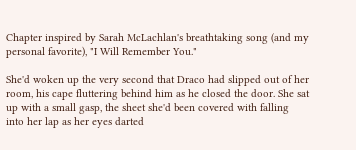Chapter inspired by Sarah McLachlan's breathtaking song (and my personal favorite), "I Will Remember You."

She'd woken up the very second that Draco had slipped out of her room, his cape fluttering behind him as he closed the door. She sat up with a small gasp, the sheet she'd been covered with falling into her lap as her eyes darted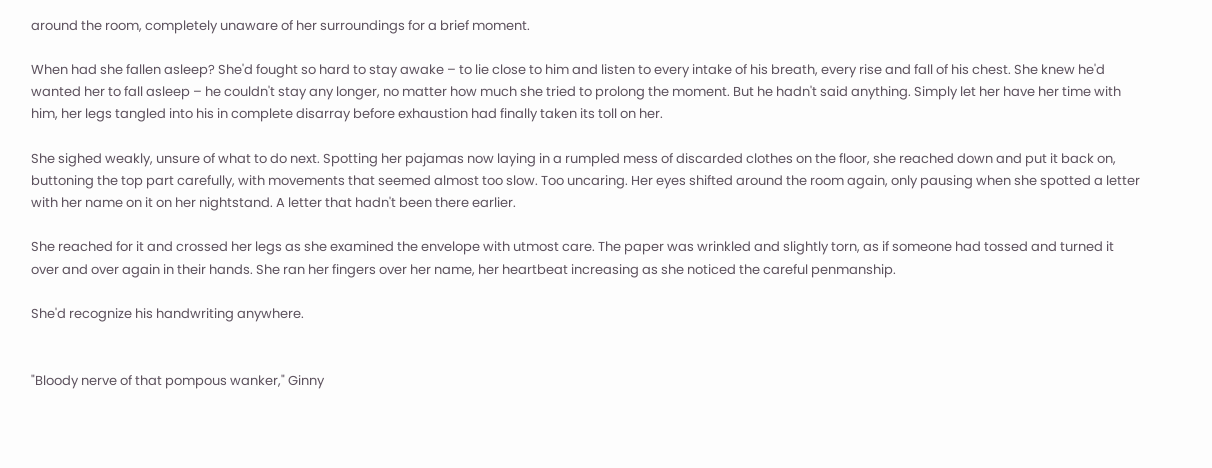around the room, completely unaware of her surroundings for a brief moment.

When had she fallen asleep? She'd fought so hard to stay awake – to lie close to him and listen to every intake of his breath, every rise and fall of his chest. She knew he'd wanted her to fall asleep – he couldn't stay any longer, no matter how much she tried to prolong the moment. But he hadn't said anything. Simply let her have her time with him, her legs tangled into his in complete disarray before exhaustion had finally taken its toll on her.

She sighed weakly, unsure of what to do next. Spotting her pajamas now laying in a rumpled mess of discarded clothes on the floor, she reached down and put it back on, buttoning the top part carefully, with movements that seemed almost too slow. Too uncaring. Her eyes shifted around the room again, only pausing when she spotted a letter with her name on it on her nightstand. A letter that hadn't been there earlier.

She reached for it and crossed her legs as she examined the envelope with utmost care. The paper was wrinkled and slightly torn, as if someone had tossed and turned it over and over again in their hands. She ran her fingers over her name, her heartbeat increasing as she noticed the careful penmanship.

She'd recognize his handwriting anywhere.


"Bloody nerve of that pompous wanker," Ginny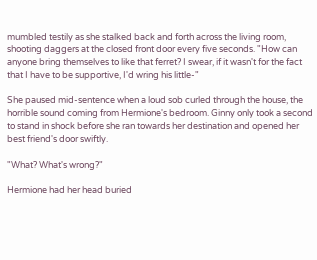mumbled testily as she stalked back and forth across the living room, shooting daggers at the closed front door every five seconds. "How can anyone bring themselves to like that ferret? I swear, if it wasn't for the fact that I have to be supportive, I'd wring his little-"

She paused mid-sentence when a loud sob curled through the house, the horrible sound coming from Hermione's bedroom. Ginny only took a second to stand in shock before she ran towards her destination and opened her best friend's door swiftly.

"What? What's wrong?"

Hermione had her head buried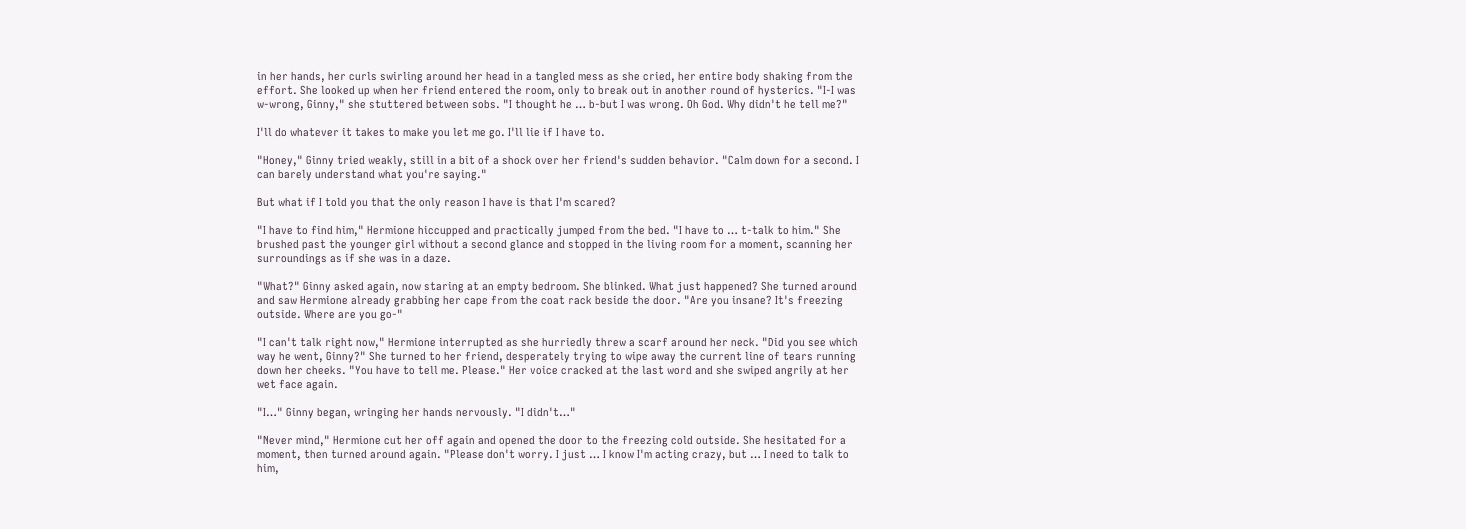in her hands, her curls swirling around her head in a tangled mess as she cried, her entire body shaking from the effort. She looked up when her friend entered the room, only to break out in another round of hysterics. "I-I was w-wrong, Ginny," she stuttered between sobs. "I thought he … b-but I was wrong. Oh God. Why didn't he tell me?"

I'll do whatever it takes to make you let me go. I'll lie if I have to.

"Honey," Ginny tried weakly, still in a bit of a shock over her friend's sudden behavior. "Calm down for a second. I can barely understand what you're saying."

But what if I told you that the only reason I have is that I'm scared?

"I have to find him," Hermione hiccupped and practically jumped from the bed. "I have to … t-talk to him." She brushed past the younger girl without a second glance and stopped in the living room for a moment, scanning her surroundings as if she was in a daze.

"What?" Ginny asked again, now staring at an empty bedroom. She blinked. What just happened? She turned around and saw Hermione already grabbing her cape from the coat rack beside the door. "Are you insane? It's freezing outside. Where are you go-"

"I can't talk right now," Hermione interrupted as she hurriedly threw a scarf around her neck. "Did you see which way he went, Ginny?" She turned to her friend, desperately trying to wipe away the current line of tears running down her cheeks. "You have to tell me. Please." Her voice cracked at the last word and she swiped angrily at her wet face again.

"I…" Ginny began, wringing her hands nervously. "I didn't…"

"Never mind," Hermione cut her off again and opened the door to the freezing cold outside. She hesitated for a moment, then turned around again. "Please don't worry. I just … I know I'm acting crazy, but … I need to talk to him,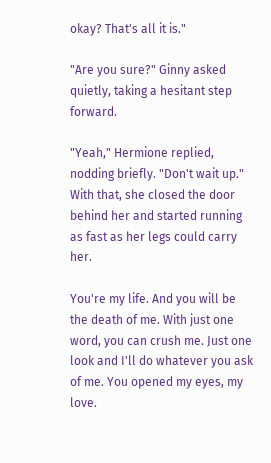okay? That's all it is."

"Are you sure?" Ginny asked quietly, taking a hesitant step forward.

"Yeah," Hermione replied, nodding briefly. "Don't wait up." With that, she closed the door behind her and started running as fast as her legs could carry her.

You're my life. And you will be the death of me. With just one word, you can crush me. Just one look and I'll do whatever you ask of me. You opened my eyes, my love.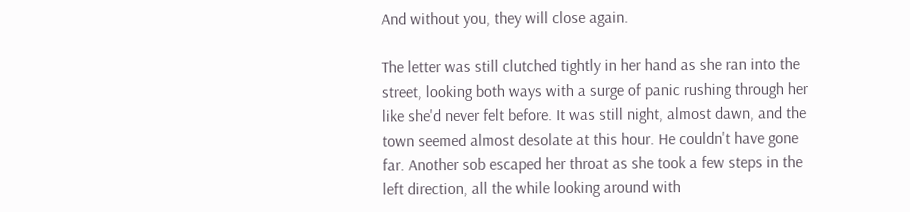And without you, they will close again.

The letter was still clutched tightly in her hand as she ran into the street, looking both ways with a surge of panic rushing through her like she'd never felt before. It was still night, almost dawn, and the town seemed almost desolate at this hour. He couldn't have gone far. Another sob escaped her throat as she took a few steps in the left direction, all the while looking around with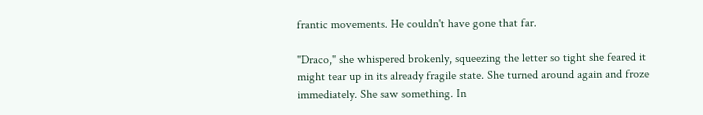frantic movements. He couldn't have gone that far.

"Draco," she whispered brokenly, squeezing the letter so tight she feared it might tear up in its already fragile state. She turned around again and froze immediately. She saw something. In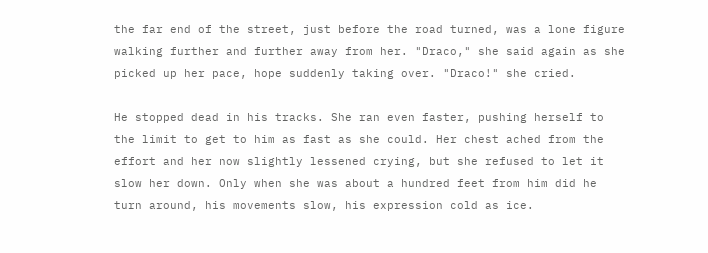the far end of the street, just before the road turned, was a lone figure walking further and further away from her. "Draco," she said again as she picked up her pace, hope suddenly taking over. "Draco!" she cried.

He stopped dead in his tracks. She ran even faster, pushing herself to the limit to get to him as fast as she could. Her chest ached from the effort and her now slightly lessened crying, but she refused to let it slow her down. Only when she was about a hundred feet from him did he turn around, his movements slow, his expression cold as ice.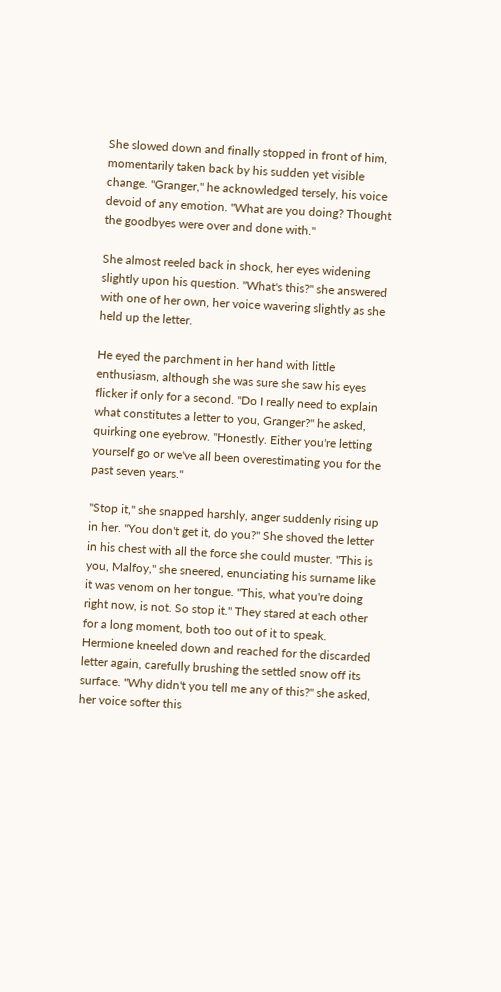She slowed down and finally stopped in front of him, momentarily taken back by his sudden yet visible change. "Granger," he acknowledged tersely, his voice devoid of any emotion. "What are you doing? Thought the goodbyes were over and done with."

She almost reeled back in shock, her eyes widening slightly upon his question. "What's this?" she answered with one of her own, her voice wavering slightly as she held up the letter.

He eyed the parchment in her hand with little enthusiasm, although she was sure she saw his eyes flicker if only for a second. "Do I really need to explain what constitutes a letter to you, Granger?" he asked, quirking one eyebrow. "Honestly. Either you're letting yourself go or we've all been overestimating you for the past seven years."

"Stop it," she snapped harshly, anger suddenly rising up in her. "You don't get it, do you?" She shoved the letter in his chest with all the force she could muster. "This is you, Malfoy," she sneered, enunciating his surname like it was venom on her tongue. "This, what you're doing right now, is not. So stop it." They stared at each other for a long moment, both too out of it to speak. Hermione kneeled down and reached for the discarded letter again, carefully brushing the settled snow off its surface. "Why didn't you tell me any of this?" she asked, her voice softer this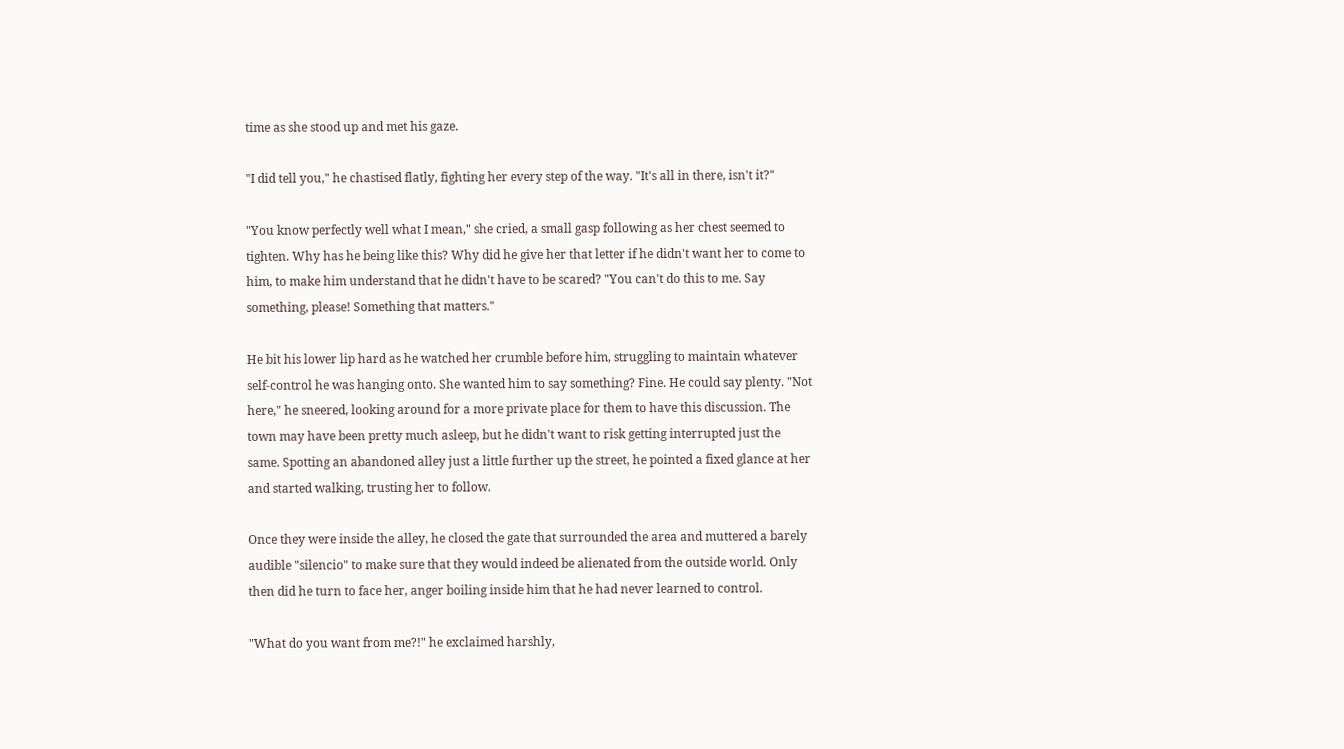time as she stood up and met his gaze.

"I did tell you," he chastised flatly, fighting her every step of the way. "It's all in there, isn't it?"

"You know perfectly well what I mean," she cried, a small gasp following as her chest seemed to tighten. Why has he being like this? Why did he give her that letter if he didn't want her to come to him, to make him understand that he didn't have to be scared? "You can't do this to me. Say something, please! Something that matters."

He bit his lower lip hard as he watched her crumble before him, struggling to maintain whatever self-control he was hanging onto. She wanted him to say something? Fine. He could say plenty. "Not here," he sneered, looking around for a more private place for them to have this discussion. The town may have been pretty much asleep, but he didn't want to risk getting interrupted just the same. Spotting an abandoned alley just a little further up the street, he pointed a fixed glance at her and started walking, trusting her to follow.

Once they were inside the alley, he closed the gate that surrounded the area and muttered a barely audible "silencio" to make sure that they would indeed be alienated from the outside world. Only then did he turn to face her, anger boiling inside him that he had never learned to control.

"What do you want from me?!" he exclaimed harshly,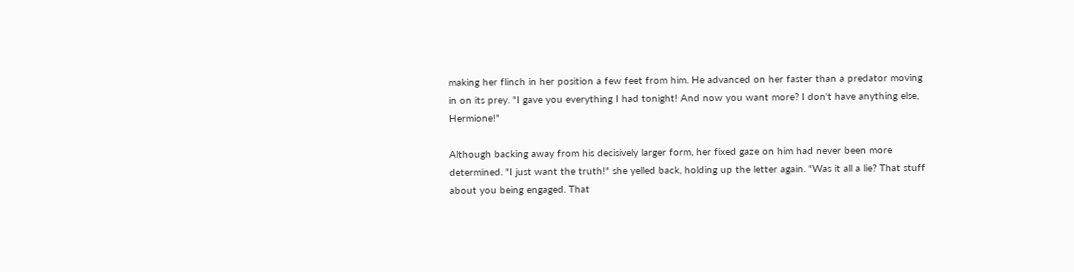making her flinch in her position a few feet from him. He advanced on her faster than a predator moving in on its prey. "I gave you everything I had tonight! And now you want more? I don't have anything else, Hermione!"

Although backing away from his decisively larger form, her fixed gaze on him had never been more determined. "I just want the truth!" she yelled back, holding up the letter again. "Was it all a lie? That stuff about you being engaged. That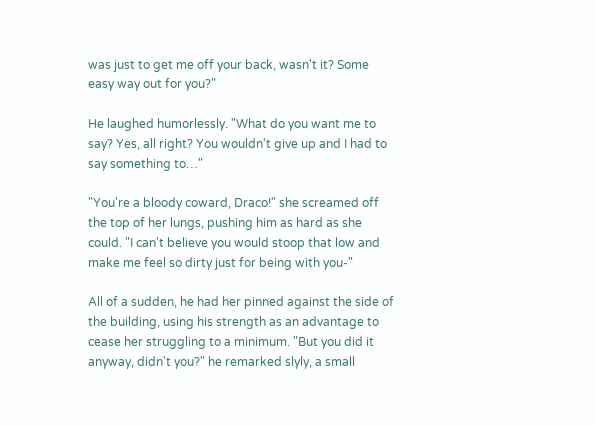was just to get me off your back, wasn't it? Some easy way out for you?"

He laughed humorlessly. "What do you want me to say? Yes, all right? You wouldn't give up and I had to say something to…"

"You're a bloody coward, Draco!" she screamed off the top of her lungs, pushing him as hard as she could. "I can't believe you would stoop that low and make me feel so dirty just for being with you-"

All of a sudden, he had her pinned against the side of the building, using his strength as an advantage to cease her struggling to a minimum. "But you did it anyway, didn't you?" he remarked slyly, a small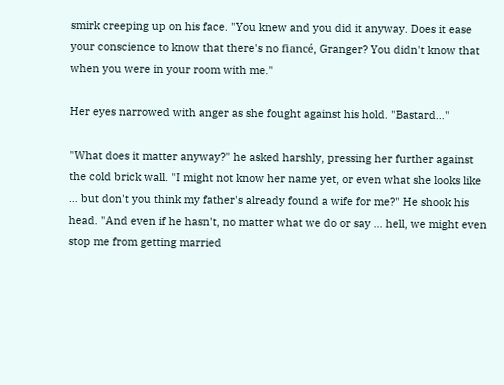smirk creeping up on his face. "You knew and you did it anyway. Does it ease your conscience to know that there's no fiancé, Granger? You didn't know that when you were in your room with me."

Her eyes narrowed with anger as she fought against his hold. "Bastard…"

"What does it matter anyway?" he asked harshly, pressing her further against the cold brick wall. "I might not know her name yet, or even what she looks like … but don't you think my father's already found a wife for me?" He shook his head. "And even if he hasn't, no matter what we do or say … hell, we might even stop me from getting married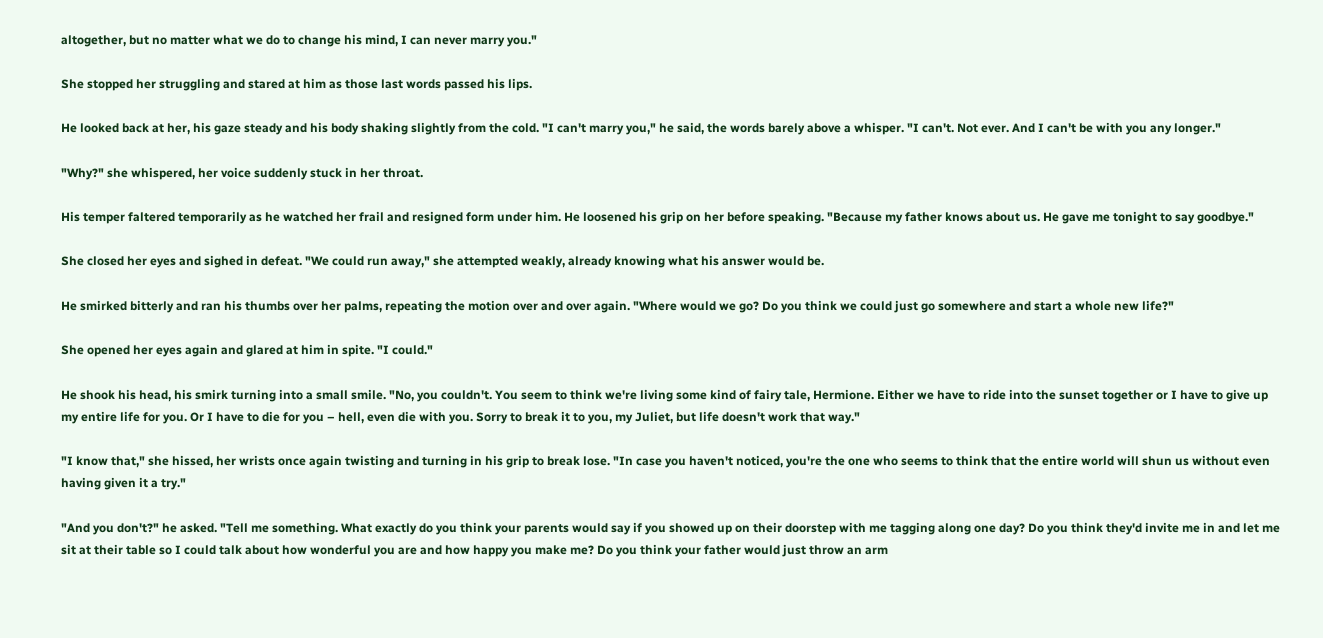altogether, but no matter what we do to change his mind, I can never marry you."

She stopped her struggling and stared at him as those last words passed his lips.

He looked back at her, his gaze steady and his body shaking slightly from the cold. "I can't marry you," he said, the words barely above a whisper. "I can't. Not ever. And I can't be with you any longer."

"Why?" she whispered, her voice suddenly stuck in her throat.

His temper faltered temporarily as he watched her frail and resigned form under him. He loosened his grip on her before speaking. "Because my father knows about us. He gave me tonight to say goodbye."

She closed her eyes and sighed in defeat. "We could run away," she attempted weakly, already knowing what his answer would be.

He smirked bitterly and ran his thumbs over her palms, repeating the motion over and over again. "Where would we go? Do you think we could just go somewhere and start a whole new life?"

She opened her eyes again and glared at him in spite. "I could."

He shook his head, his smirk turning into a small smile. "No, you couldn't. You seem to think we're living some kind of fairy tale, Hermione. Either we have to ride into the sunset together or I have to give up my entire life for you. Or I have to die for you – hell, even die with you. Sorry to break it to you, my Juliet, but life doesn't work that way."

"I know that," she hissed, her wrists once again twisting and turning in his grip to break lose. "In case you haven't noticed, you're the one who seems to think that the entire world will shun us without even having given it a try."

"And you don't?" he asked. "Tell me something. What exactly do you think your parents would say if you showed up on their doorstep with me tagging along one day? Do you think they'd invite me in and let me sit at their table so I could talk about how wonderful you are and how happy you make me? Do you think your father would just throw an arm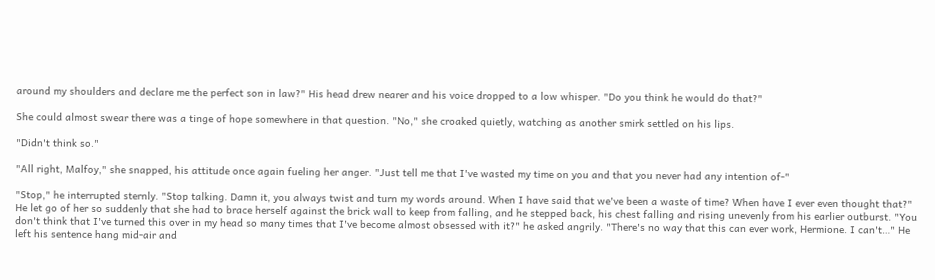around my shoulders and declare me the perfect son in law?" His head drew nearer and his voice dropped to a low whisper. "Do you think he would do that?"

She could almost swear there was a tinge of hope somewhere in that question. "No," she croaked quietly, watching as another smirk settled on his lips.

"Didn't think so."

"All right, Malfoy," she snapped, his attitude once again fueling her anger. "Just tell me that I've wasted my time on you and that you never had any intention of-"

"Stop," he interrupted sternly. "Stop talking. Damn it, you always twist and turn my words around. When I have said that we've been a waste of time? When have I ever even thought that?" He let go of her so suddenly that she had to brace herself against the brick wall to keep from falling, and he stepped back, his chest falling and rising unevenly from his earlier outburst. "You don't think that I've turned this over in my head so many times that I've become almost obsessed with it?" he asked angrily. "There's no way that this can ever work, Hermione. I can't…" He left his sentence hang mid-air and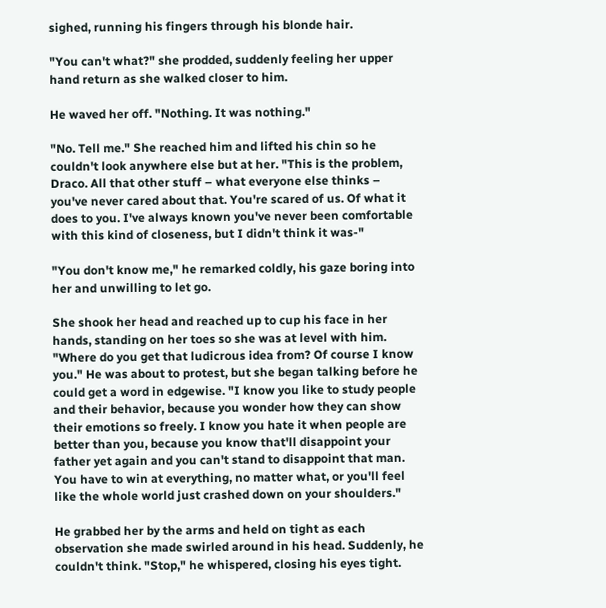sighed, running his fingers through his blonde hair.

"You can't what?" she prodded, suddenly feeling her upper hand return as she walked closer to him.

He waved her off. "Nothing. It was nothing."

"No. Tell me." She reached him and lifted his chin so he couldn't look anywhere else but at her. "This is the problem, Draco. All that other stuff – what everyone else thinks – you've never cared about that. You're scared of us. Of what it does to you. I've always known you've never been comfortable with this kind of closeness, but I didn't think it was-"

"You don't know me," he remarked coldly, his gaze boring into her and unwilling to let go.

She shook her head and reached up to cup his face in her hands, standing on her toes so she was at level with him. "Where do you get that ludicrous idea from? Of course I know you." He was about to protest, but she began talking before he could get a word in edgewise. "I know you like to study people and their behavior, because you wonder how they can show their emotions so freely. I know you hate it when people are better than you, because you know that'll disappoint your father yet again and you can't stand to disappoint that man. You have to win at everything, no matter what, or you'll feel like the whole world just crashed down on your shoulders."

He grabbed her by the arms and held on tight as each observation she made swirled around in his head. Suddenly, he couldn't think. "Stop," he whispered, closing his eyes tight.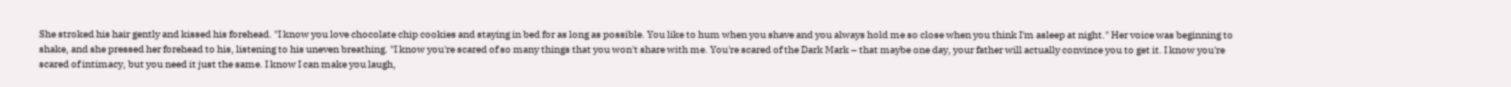She stroked his hair gently and kissed his forehead. "I know you love chocolate chip cookies and staying in bed for as long as possible. You like to hum when you shave and you always hold me so close when you think I'm asleep at night." Her voice was beginning to shake, and she pressed her forehead to his, listening to his uneven breathing. "I know you're scared of so many things that you won't share with me. You're scared of the Dark Mark – that maybe one day, your father will actually convince you to get it. I know you're scared of intimacy, but you need it just the same. I know I can make you laugh,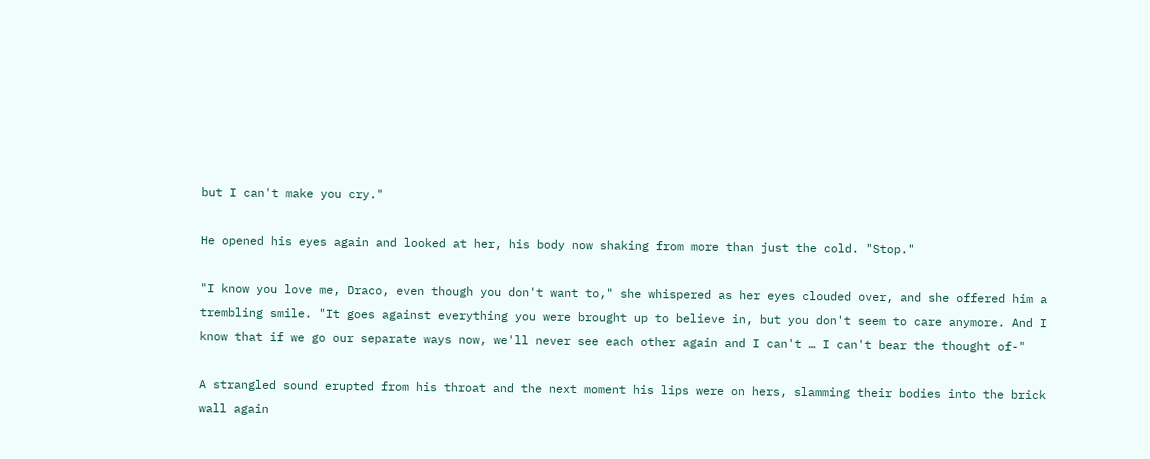but I can't make you cry."

He opened his eyes again and looked at her, his body now shaking from more than just the cold. "Stop."

"I know you love me, Draco, even though you don't want to," she whispered as her eyes clouded over, and she offered him a trembling smile. "It goes against everything you were brought up to believe in, but you don't seem to care anymore. And I know that if we go our separate ways now, we'll never see each other again and I can't … I can't bear the thought of-"

A strangled sound erupted from his throat and the next moment his lips were on hers, slamming their bodies into the brick wall again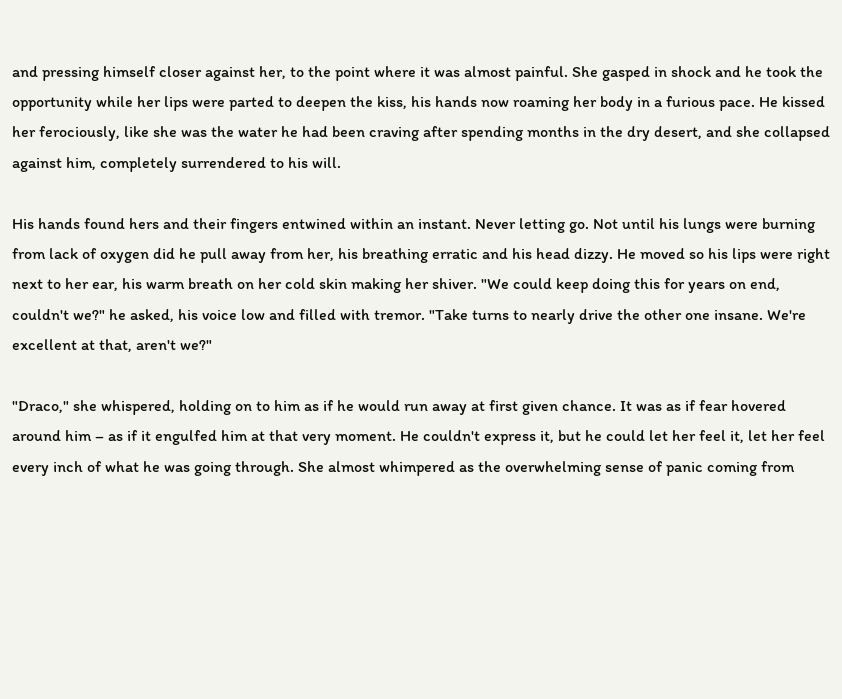and pressing himself closer against her, to the point where it was almost painful. She gasped in shock and he took the opportunity while her lips were parted to deepen the kiss, his hands now roaming her body in a furious pace. He kissed her ferociously, like she was the water he had been craving after spending months in the dry desert, and she collapsed against him, completely surrendered to his will.

His hands found hers and their fingers entwined within an instant. Never letting go. Not until his lungs were burning from lack of oxygen did he pull away from her, his breathing erratic and his head dizzy. He moved so his lips were right next to her ear, his warm breath on her cold skin making her shiver. "We could keep doing this for years on end, couldn't we?" he asked, his voice low and filled with tremor. "Take turns to nearly drive the other one insane. We're excellent at that, aren't we?"

"Draco," she whispered, holding on to him as if he would run away at first given chance. It was as if fear hovered around him – as if it engulfed him at that very moment. He couldn't express it, but he could let her feel it, let her feel every inch of what he was going through. She almost whimpered as the overwhelming sense of panic coming from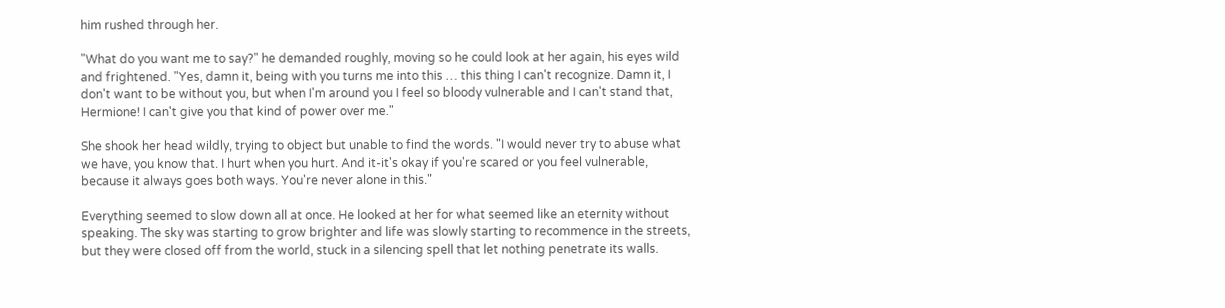him rushed through her.

"What do you want me to say?" he demanded roughly, moving so he could look at her again, his eyes wild and frightened. "Yes, damn it, being with you turns me into this … this thing I can't recognize. Damn it, I don't want to be without you, but when I'm around you I feel so bloody vulnerable and I can't stand that, Hermione! I can't give you that kind of power over me."

She shook her head wildly, trying to object but unable to find the words. "I would never try to abuse what we have, you know that. I hurt when you hurt. And it-it's okay if you're scared or you feel vulnerable, because it always goes both ways. You're never alone in this."

Everything seemed to slow down all at once. He looked at her for what seemed like an eternity without speaking. The sky was starting to grow brighter and life was slowly starting to recommence in the streets, but they were closed off from the world, stuck in a silencing spell that let nothing penetrate its walls.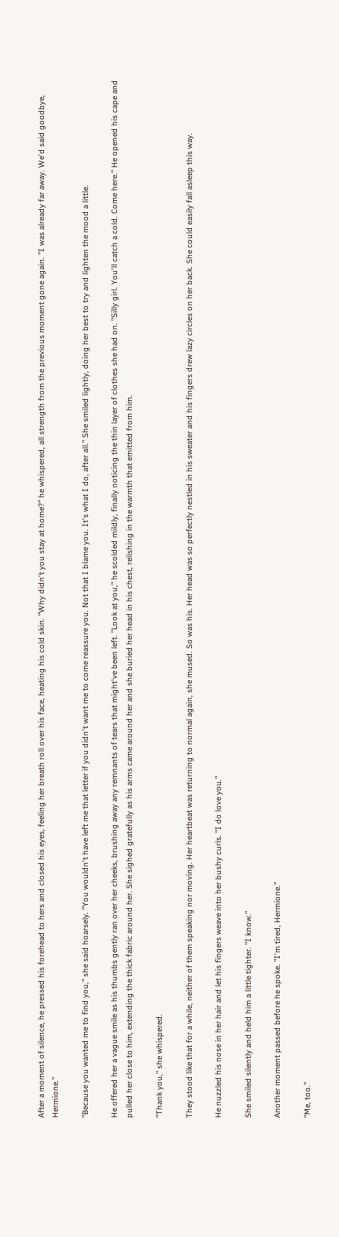After a moment of silence, he pressed his forehead to hers and closed his eyes, feeling her breath roll over his face, heating his cold skin. "Why didn't you stay at home?" he whispered, all strength from the previous moment gone again. "I was already far away. We'd said goodbye, Hermione."

"Because you wanted me to find you," she said hoarsely. "You wouldn't have left me that letter if you didn't want me to come reassure you. Not that I blame you. It's what I do, after all." She smiled lightly, doing her best to try and lighten the mood a little.

He offered her a vague smile as his thumbs gently ran over her cheeks, brushing away any remnants of tears that might've been left. "Look at you," he scolded mildly, finally noticing the thin layer of clothes she had on. "Silly girl. You'll catch a cold. Come here." He opened his cape and pulled her close to him, extending the thick fabric around her. She sighed gratefully as his arms came around her and she buried her head in his chest, relishing in the warmth that emitted from him.

"Thank you," she whispered.

They stood like that for a while, neither of them speaking nor moving. Her heartbeat was returning to normal again, she mused. So was his. Her head was so perfectly nestled in his sweater and his fingers drew lazy circles on her back. She could easily fall asleep this way.

He nuzzled his nose in her hair and let his fingers weave into her bushy curls. "I do love you."

She smiled silently and held him a little tighter. "I know."

Another moment passed before he spoke. "I'm tired, Hermione."

"Me, too."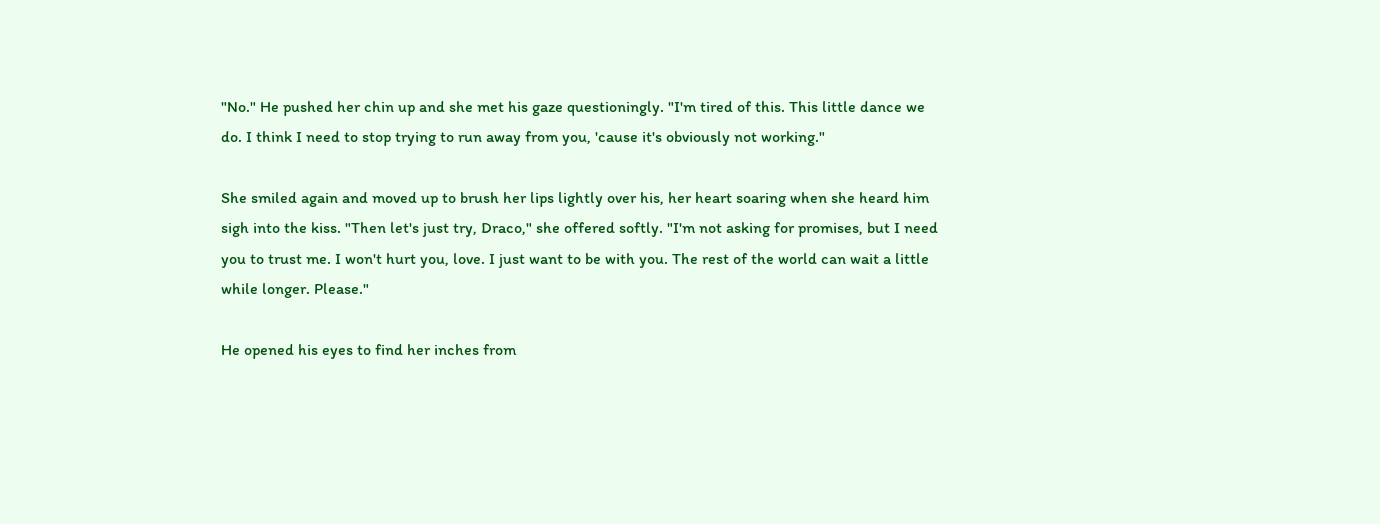"No." He pushed her chin up and she met his gaze questioningly. "I'm tired of this. This little dance we do. I think I need to stop trying to run away from you, 'cause it's obviously not working."

She smiled again and moved up to brush her lips lightly over his, her heart soaring when she heard him sigh into the kiss. "Then let's just try, Draco," she offered softly. "I'm not asking for promises, but I need you to trust me. I won't hurt you, love. I just want to be with you. The rest of the world can wait a little while longer. Please."

He opened his eyes to find her inches from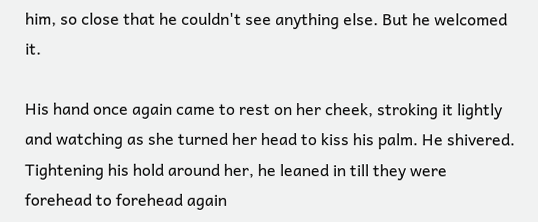him, so close that he couldn't see anything else. But he welcomed it.

His hand once again came to rest on her cheek, stroking it lightly and watching as she turned her head to kiss his palm. He shivered. Tightening his hold around her, he leaned in till they were forehead to forehead again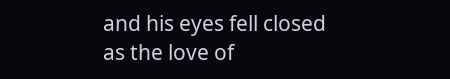and his eyes fell closed as the love of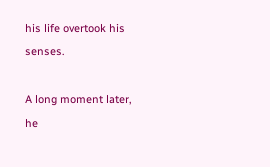his life overtook his senses.

A long moment later, he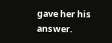gave her his answer.